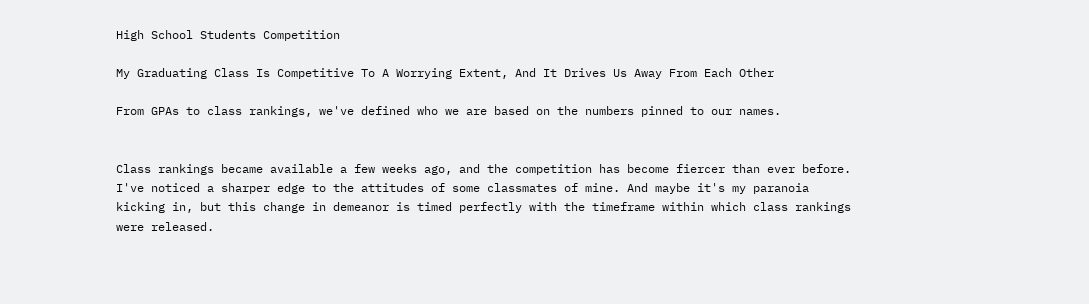High School Students Competition

My Graduating Class Is Competitive To A Worrying Extent, And It Drives Us Away From Each Other

From GPAs to class rankings, we've defined who we are based on the numbers pinned to our names.


Class rankings became available a few weeks ago, and the competition has become fiercer than ever before. I've noticed a sharper edge to the attitudes of some classmates of mine. And maybe it's my paranoia kicking in, but this change in demeanor is timed perfectly with the timeframe within which class rankings were released.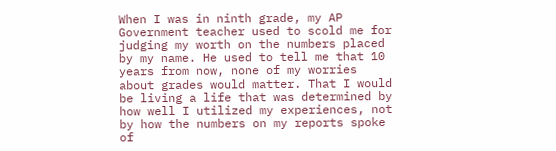When I was in ninth grade, my AP Government teacher used to scold me for judging my worth on the numbers placed by my name. He used to tell me that 10 years from now, none of my worries about grades would matter. That I would be living a life that was determined by how well I utilized my experiences, not by how the numbers on my reports spoke of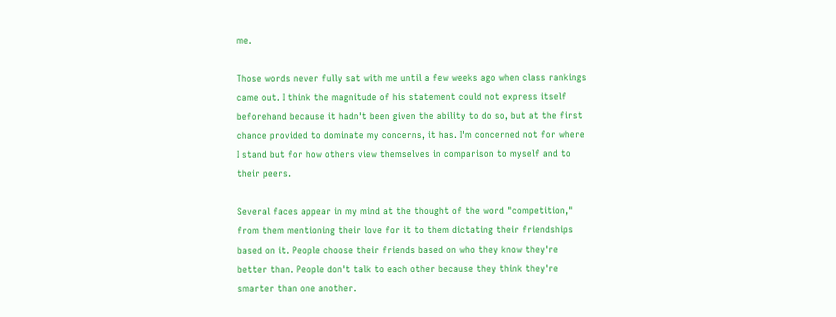me.

Those words never fully sat with me until a few weeks ago when class rankings came out. I think the magnitude of his statement could not express itself beforehand because it hadn't been given the ability to do so, but at the first chance provided to dominate my concerns, it has. I'm concerned not for where I stand but for how others view themselves in comparison to myself and to their peers.

Several faces appear in my mind at the thought of the word "competition," from them mentioning their love for it to them dictating their friendships based on it. People choose their friends based on who they know they're better than. People don't talk to each other because they think they're smarter than one another.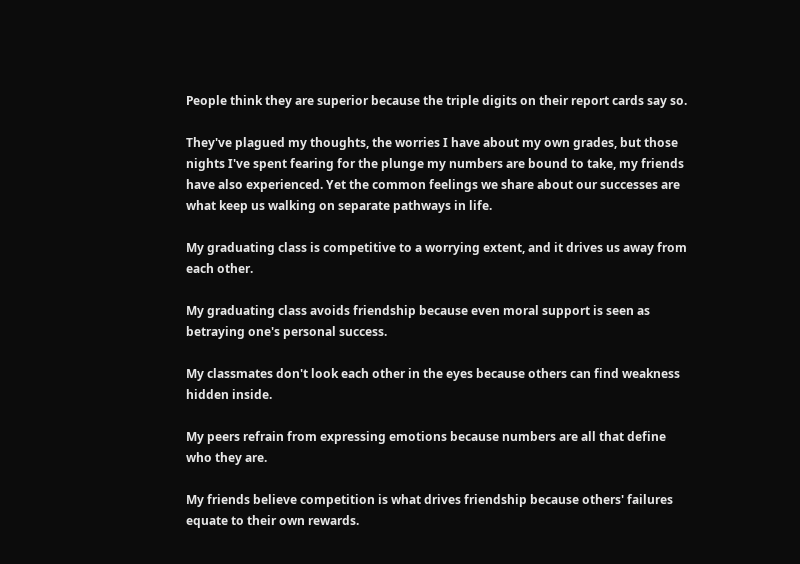People think they are superior because the triple digits on their report cards say so.

They've plagued my thoughts, the worries I have about my own grades, but those nights I've spent fearing for the plunge my numbers are bound to take, my friends have also experienced. Yet the common feelings we share about our successes are what keep us walking on separate pathways in life.

My graduating class is competitive to a worrying extent, and it drives us away from each other.

My graduating class avoids friendship because even moral support is seen as betraying one's personal success.

My classmates don't look each other in the eyes because others can find weakness hidden inside.

My peers refrain from expressing emotions because numbers are all that define who they are.

My friends believe competition is what drives friendship because others' failures equate to their own rewards.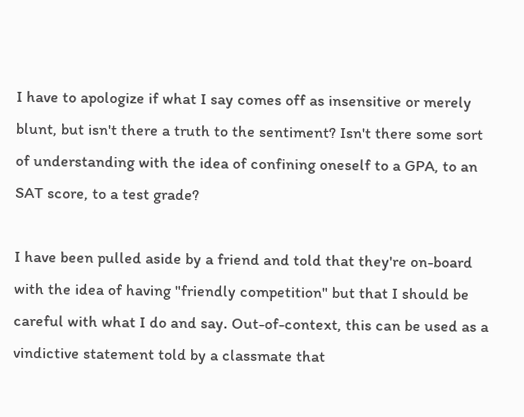I have to apologize if what I say comes off as insensitive or merely blunt, but isn't there a truth to the sentiment? Isn't there some sort of understanding with the idea of confining oneself to a GPA, to an SAT score, to a test grade?

I have been pulled aside by a friend and told that they're on-board with the idea of having "friendly competition" but that I should be careful with what I do and say. Out-of-context, this can be used as a vindictive statement told by a classmate that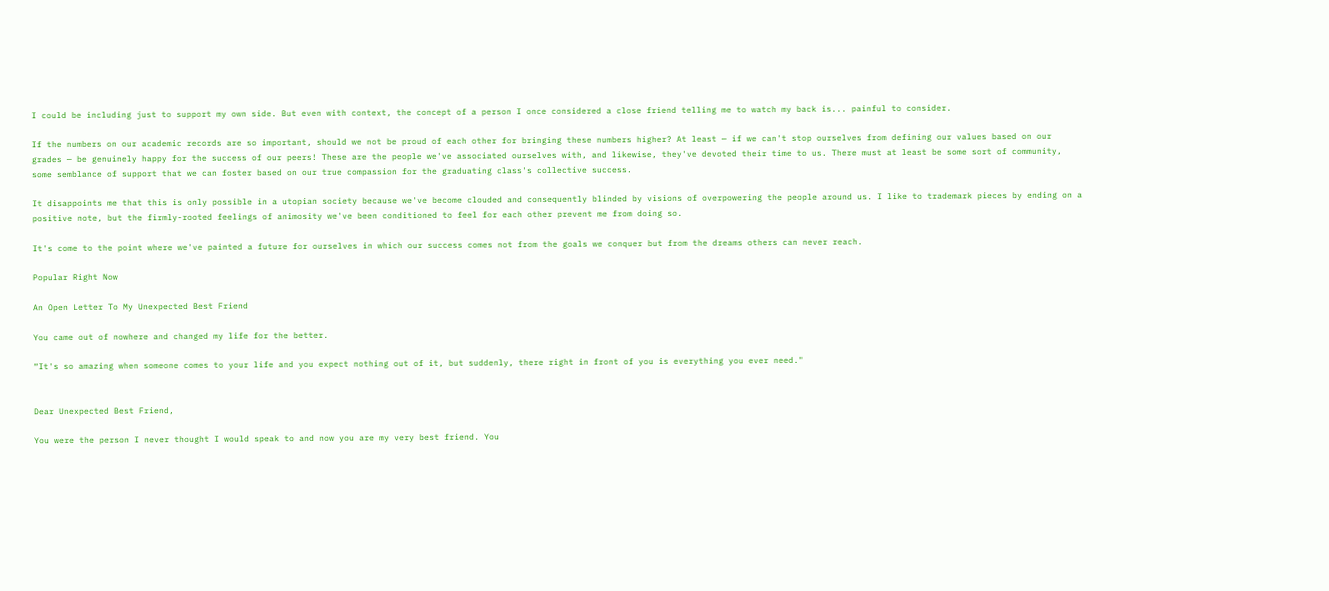I could be including just to support my own side. But even with context, the concept of a person I once considered a close friend telling me to watch my back is... painful to consider.

If the numbers on our academic records are so important, should we not be proud of each other for bringing these numbers higher? At least — if we can't stop ourselves from defining our values based on our grades — be genuinely happy for the success of our peers! These are the people we've associated ourselves with, and likewise, they've devoted their time to us. There must at least be some sort of community, some semblance of support that we can foster based on our true compassion for the graduating class's collective success.

It disappoints me that this is only possible in a utopian society because we've become clouded and consequently blinded by visions of overpowering the people around us. I like to trademark pieces by ending on a positive note, but the firmly-rooted feelings of animosity we've been conditioned to feel for each other prevent me from doing so.

It's come to the point where we've painted a future for ourselves in which our success comes not from the goals we conquer but from the dreams others can never reach.

Popular Right Now

An Open Letter To My Unexpected Best Friend

You came out of nowhere and changed my life for the better.

“It's so amazing when someone comes to your life and you expect nothing out of it, but suddenly, there right in front of you is everything you ever need."


Dear Unexpected Best Friend,

You were the person I never thought I would speak to and now you are my very best friend. You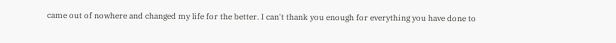came out of nowhere and changed my life for the better. I can't thank you enough for everything you have done to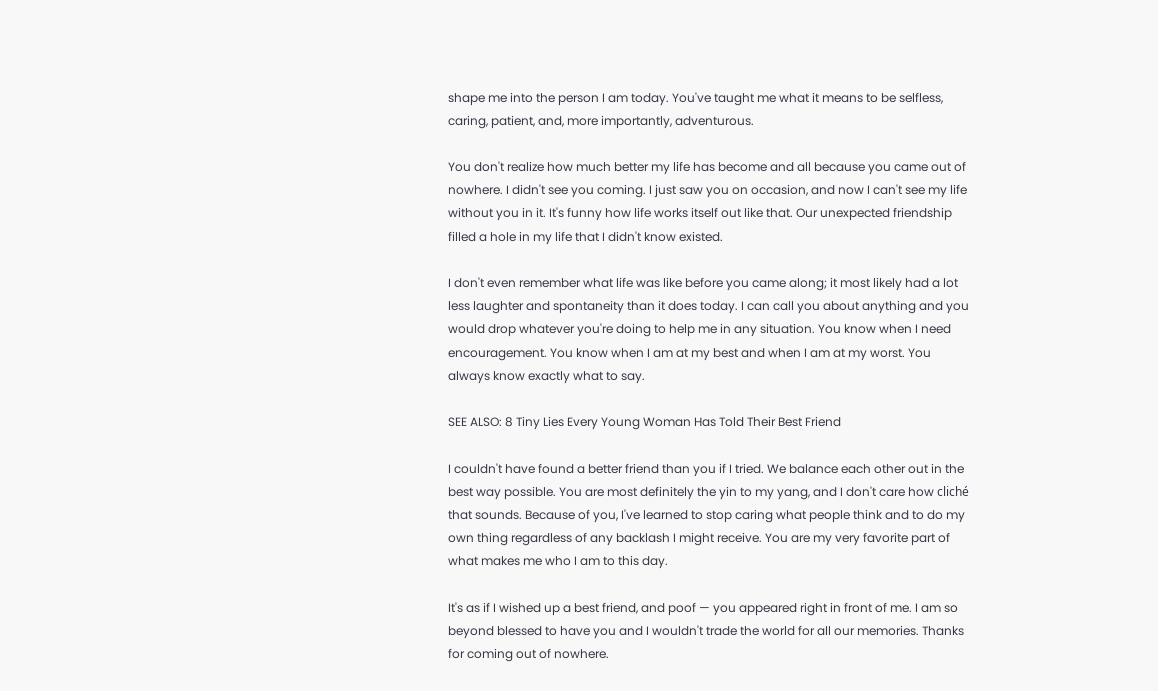shape me into the person I am today. You've taught me what it means to be selfless, caring, patient, and, more importantly, adventurous.

You don't realize how much better my life has become and all because you came out of nowhere. I didn't see you coming. I just saw you on occasion, and now I can't see my life without you in it. It's funny how life works itself out like that. Our unexpected friendship filled a hole in my life that I didn't know existed.

I don't even remember what life was like before you came along; it most likely had a lot less laughter and spontaneity than it does today. I can call you about anything and you would drop whatever you're doing to help me in any situation. You know when I need encouragement. You know when I am at my best and when I am at my worst. You always know exactly what to say.

SEE ALSO: 8 Tiny Lies Every Young Woman Has Told Their Best Friend

I couldn't have found a better friend than you if I tried. We balance each other out in the best way possible. You are most definitely the yin to my yang, and I don't care how cliché that sounds. Because of you, I've learned to stop caring what people think and to do my own thing regardless of any backlash I might receive. You are my very favorite part of what makes me who I am to this day.

It's as if I wished up a best friend, and poof — you appeared right in front of me. I am so beyond blessed to have you and I wouldn't trade the world for all our memories. Thanks for coming out of nowhere.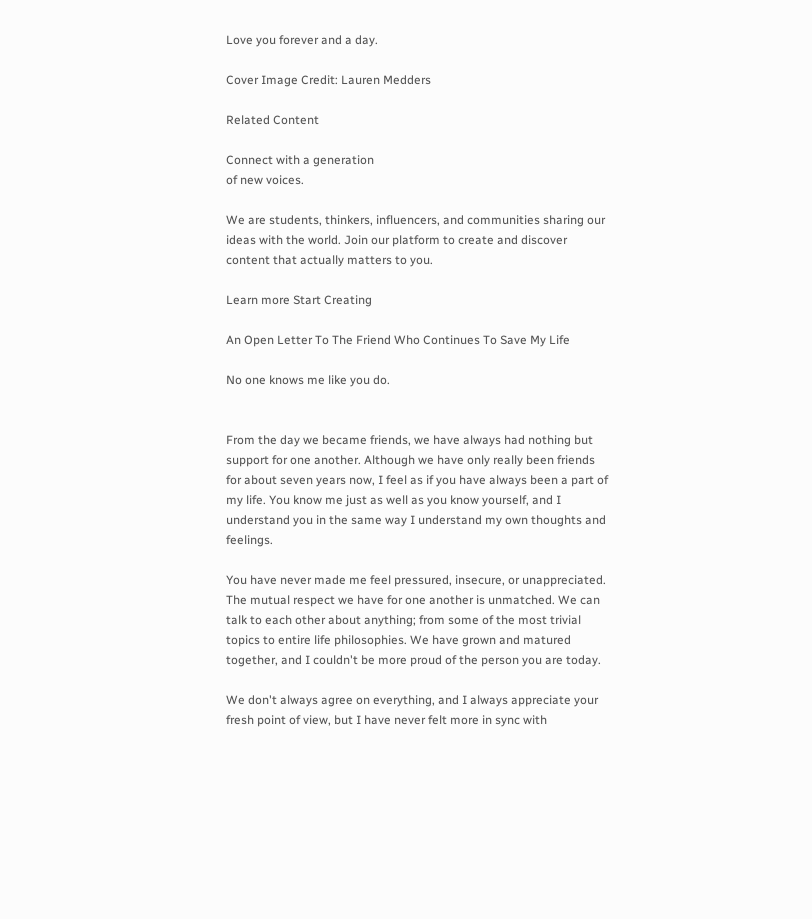Love you forever and a day.

Cover Image Credit: Lauren Medders

Related Content

Connect with a generation
of new voices.

We are students, thinkers, influencers, and communities sharing our ideas with the world. Join our platform to create and discover content that actually matters to you.

Learn more Start Creating

An Open Letter To The Friend Who Continues To Save My Life

No one knows me like you do.


From the day we became friends, we have always had nothing but support for one another. Although we have only really been friends for about seven years now, I feel as if you have always been a part of my life. You know me just as well as you know yourself, and I understand you in the same way I understand my own thoughts and feelings.

You have never made me feel pressured, insecure, or unappreciated. The mutual respect we have for one another is unmatched. We can talk to each other about anything; from some of the most trivial topics to entire life philosophies. We have grown and matured together, and I couldn't be more proud of the person you are today.

We don't always agree on everything, and I always appreciate your fresh point of view, but I have never felt more in sync with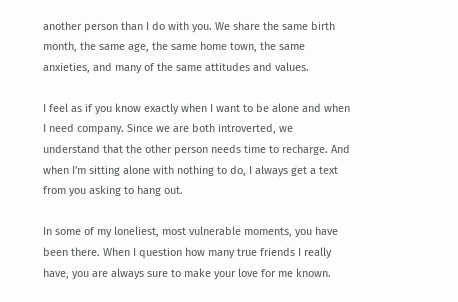another person than I do with you. We share the same birth month, the same age, the same home town, the same anxieties, and many of the same attitudes and values.

I feel as if you know exactly when I want to be alone and when I need company. Since we are both introverted, we understand that the other person needs time to recharge. And when I'm sitting alone with nothing to do, I always get a text from you asking to hang out.

In some of my loneliest, most vulnerable moments, you have been there. When I question how many true friends I really have, you are always sure to make your love for me known.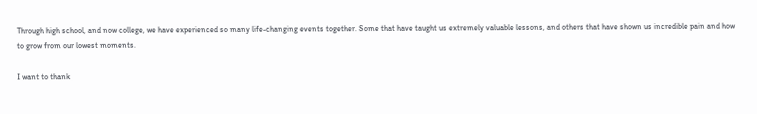Through high school, and now college, we have experienced so many life-changing events together. Some that have taught us extremely valuable lessons, and others that have shown us incredible pain and how to grow from our lowest moments.

I want to thank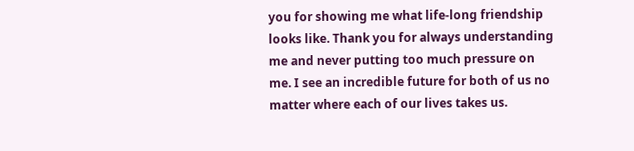you for showing me what life-long friendship looks like. Thank you for always understanding me and never putting too much pressure on me. I see an incredible future for both of us no matter where each of our lives takes us.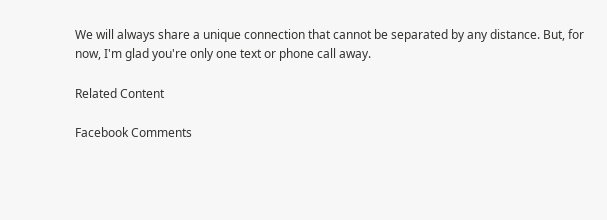We will always share a unique connection that cannot be separated by any distance. But, for now, I'm glad you're only one text or phone call away.

Related Content

Facebook Comments